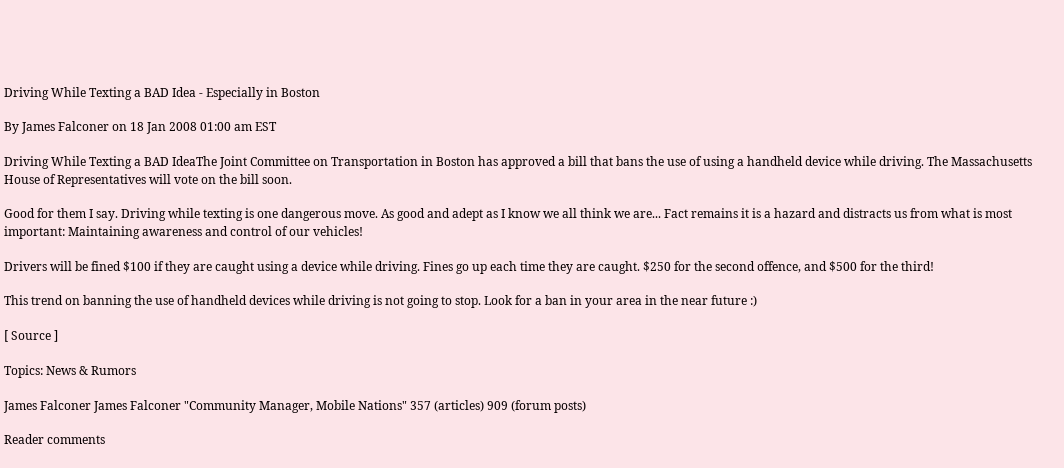Driving While Texting a BAD Idea - Especially in Boston

By James Falconer on 18 Jan 2008 01:00 am EST

Driving While Texting a BAD IdeaThe Joint Committee on Transportation in Boston has approved a bill that bans the use of using a handheld device while driving. The Massachusetts House of Representatives will vote on the bill soon.

Good for them I say. Driving while texting is one dangerous move. As good and adept as I know we all think we are... Fact remains it is a hazard and distracts us from what is most important: Maintaining awareness and control of our vehicles!

Drivers will be fined $100 if they are caught using a device while driving. Fines go up each time they are caught. $250 for the second offence, and $500 for the third!

This trend on banning the use of handheld devices while driving is not going to stop. Look for a ban in your area in the near future :)

[ Source ]

Topics: News & Rumors

James Falconer James Falconer "Community Manager, Mobile Nations" 357 (articles) 909 (forum posts)

Reader comments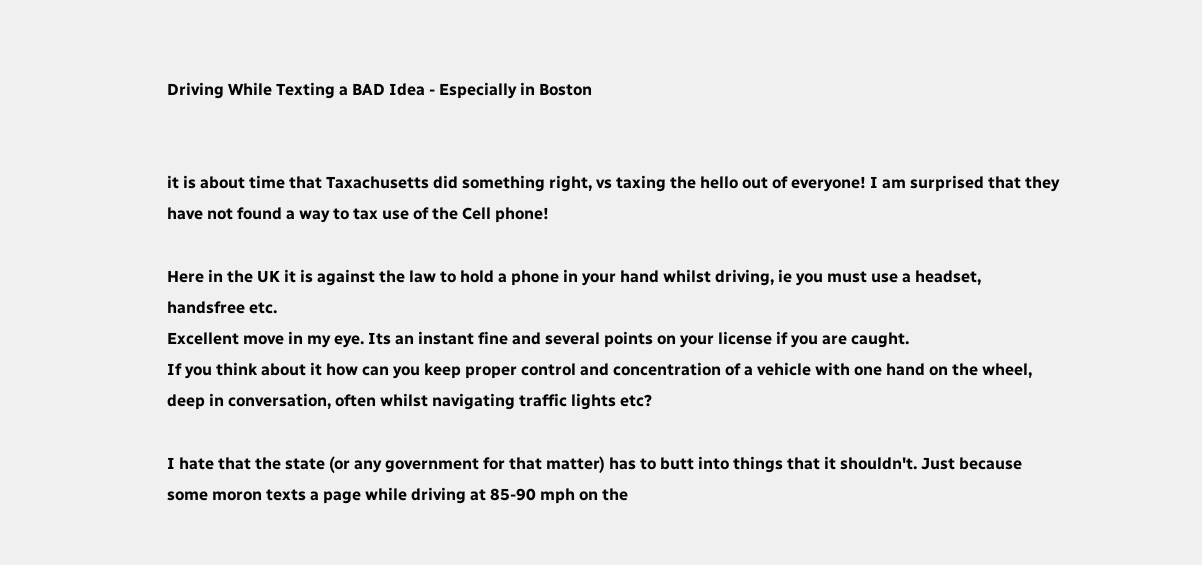Driving While Texting a BAD Idea - Especially in Boston


it is about time that Taxachusetts did something right, vs taxing the hello out of everyone! I am surprised that they
have not found a way to tax use of the Cell phone!

Here in the UK it is against the law to hold a phone in your hand whilst driving, ie you must use a headset, handsfree etc.
Excellent move in my eye. Its an instant fine and several points on your license if you are caught.
If you think about it how can you keep proper control and concentration of a vehicle with one hand on the wheel, deep in conversation, often whilst navigating traffic lights etc?

I hate that the state (or any government for that matter) has to butt into things that it shouldn't. Just because some moron texts a page while driving at 85-90 mph on the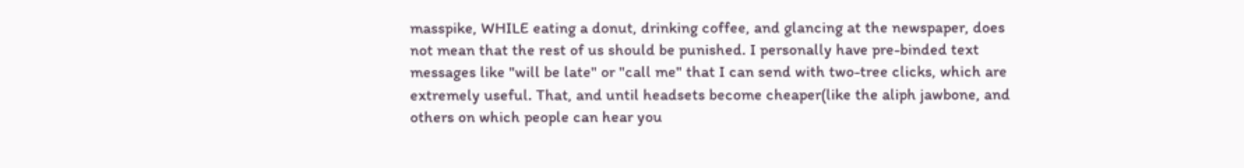masspike, WHILE eating a donut, drinking coffee, and glancing at the newspaper, does not mean that the rest of us should be punished. I personally have pre-binded text messages like "will be late" or "call me" that I can send with two-tree clicks, which are extremely useful. That, and until headsets become cheaper(like the aliph jawbone, and others on which people can hear you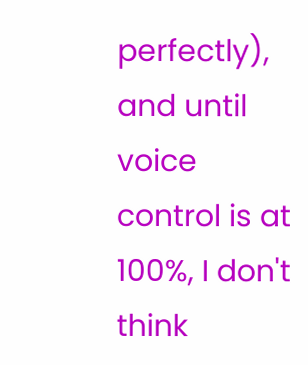perfectly), and until voice control is at 100%, I don't think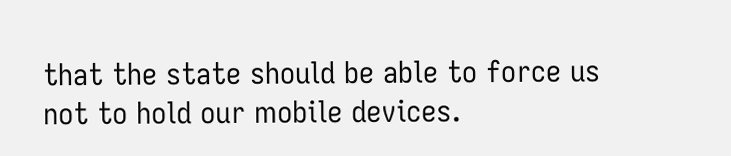that the state should be able to force us not to hold our mobile devices.